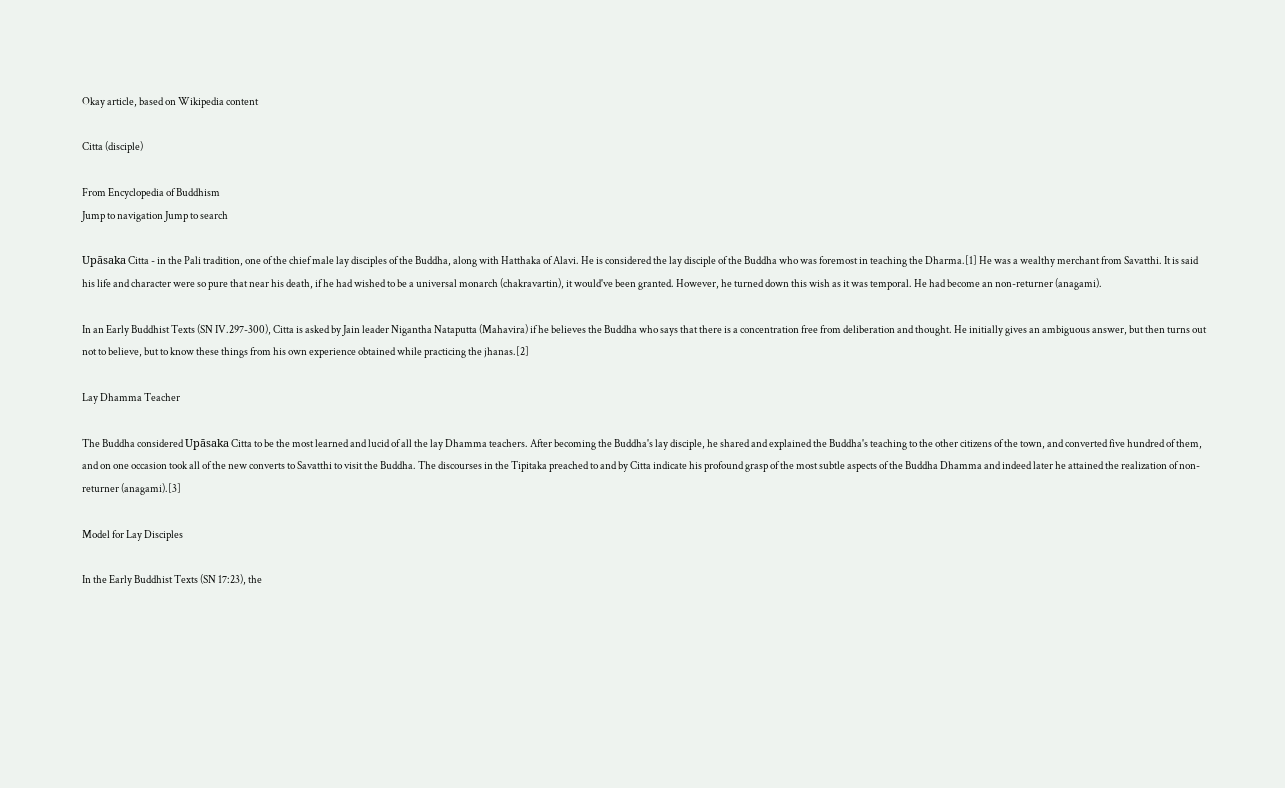Okay article, based on Wikipedia content

Citta (disciple)

From Encyclopedia of Buddhism
Jump to navigation Jump to search

Upāsaka Citta - in the Pali tradition, one of the chief male lay disciples of the Buddha, along with Hatthaka of Alavi. He is considered the lay disciple of the Buddha who was foremost in teaching the Dharma.[1] He was a wealthy merchant from Savatthi. It is said his life and character were so pure that near his death, if he had wished to be a universal monarch (chakravartin), it would've been granted. However, he turned down this wish as it was temporal. He had become an non-returner (anagami).

In an Early Buddhist Texts (SN IV.297-300), Citta is asked by Jain leader Nigantha Nataputta (Mahavira) if he believes the Buddha who says that there is a concentration free from deliberation and thought. He initially gives an ambiguous answer, but then turns out not to believe, but to know these things from his own experience obtained while practicing the jhanas.[2]

Lay Dhamma Teacher

The Buddha considered Upāsaka Citta to be the most learned and lucid of all the lay Dhamma teachers. After becoming the Buddha's lay disciple, he shared and explained the Buddha's teaching to the other citizens of the town, and converted five hundred of them, and on one occasion took all of the new converts to Savatthi to visit the Buddha. The discourses in the Tipitaka preached to and by Citta indicate his profound grasp of the most subtle aspects of the Buddha Dhamma and indeed later he attained the realization of non-returner (anagami).[3]

Model for Lay Disciples

In the Early Buddhist Texts (SN 17:23), the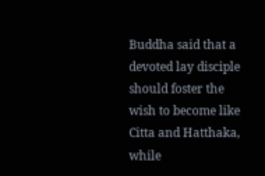Buddha said that a devoted lay disciple should foster the wish to become like Citta and Hatthaka, while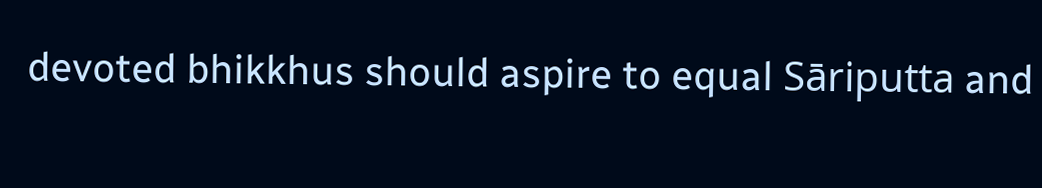devoted bhikkhus should aspire to equal Sāriputta and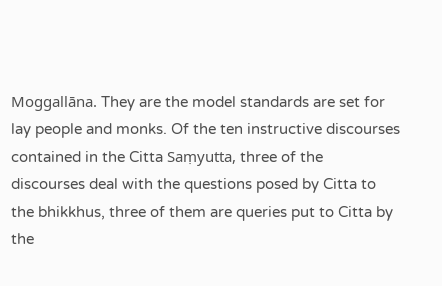Moggallāna. They are the model standards are set for lay people and monks. Of the ten instructive discourses contained in the Citta Saṃyutta, three of the discourses deal with the questions posed by Citta to the bhikkhus, three of them are queries put to Citta by the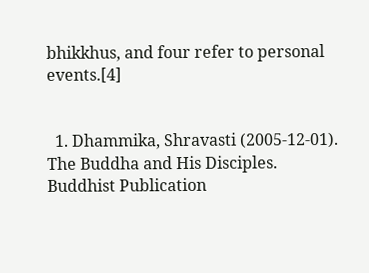bhikkhus, and four refer to personal events.[4]


  1. Dhammika, Shravasti (2005-12-01). The Buddha and His Disciples. Buddhist Publication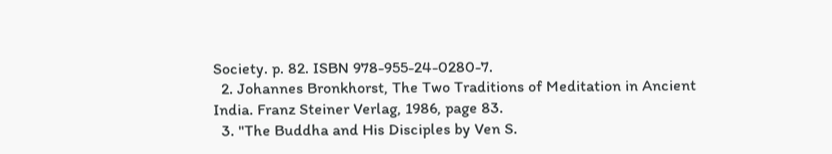Society. p. 82. ISBN 978-955-24-0280-7.
  2. Johannes Bronkhorst, The Two Traditions of Meditation in Ancient India. Franz Steiner Verlag, 1986, page 83.
  3. "The Buddha and His Disciples by Ven S.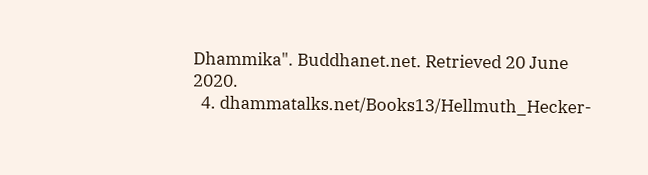Dhammika". Buddhanet.net. Retrieved 20 June 2020.
  4. dhammatalks.net/Books13/Hellmuth_Hecker-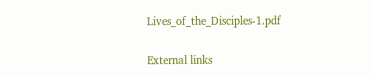Lives_of_the_Disciples-1.pdf

External links